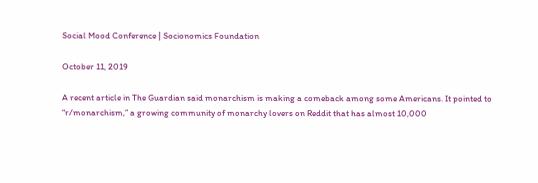Social Mood Conference | Socionomics Foundation

October 11, 2019

A recent article in The Guardian said monarchism is making a comeback among some Americans. It pointed to “r/monarchism,” a growing community of monarchy lovers on Reddit that has almost 10,000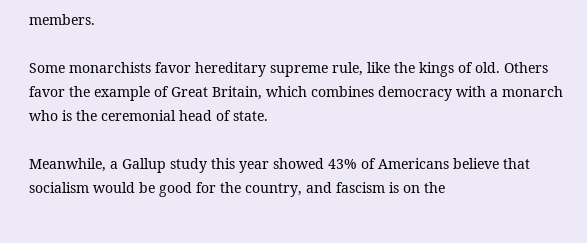members.

Some monarchists favor hereditary supreme rule, like the kings of old. Others favor the example of Great Britain, which combines democracy with a monarch who is the ceremonial head of state.

Meanwhile, a Gallup study this year showed 43% of Americans believe that socialism would be good for the country, and fascism is on the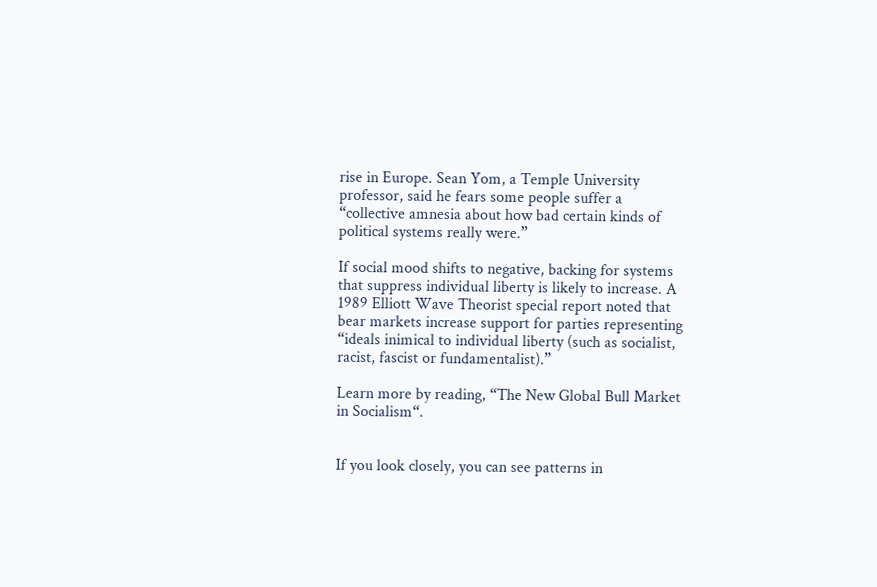rise in Europe. Sean Yom, a Temple University professor, said he fears some people suffer a “collective amnesia about how bad certain kinds of political systems really were.”

If social mood shifts to negative, backing for systems that suppress individual liberty is likely to increase. A 1989 Elliott Wave Theorist special report noted that bear markets increase support for parties representing “ideals inimical to individual liberty (such as socialist, racist, fascist or fundamentalist).”

Learn more by reading, “The New Global Bull Market in Socialism“.


If you look closely, you can see patterns in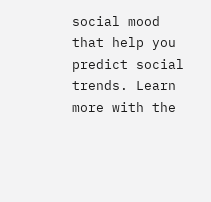social mood that help you predict social trends. Learn more with the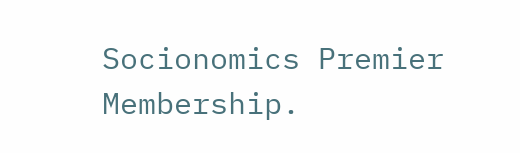Socionomics Premier Membership.